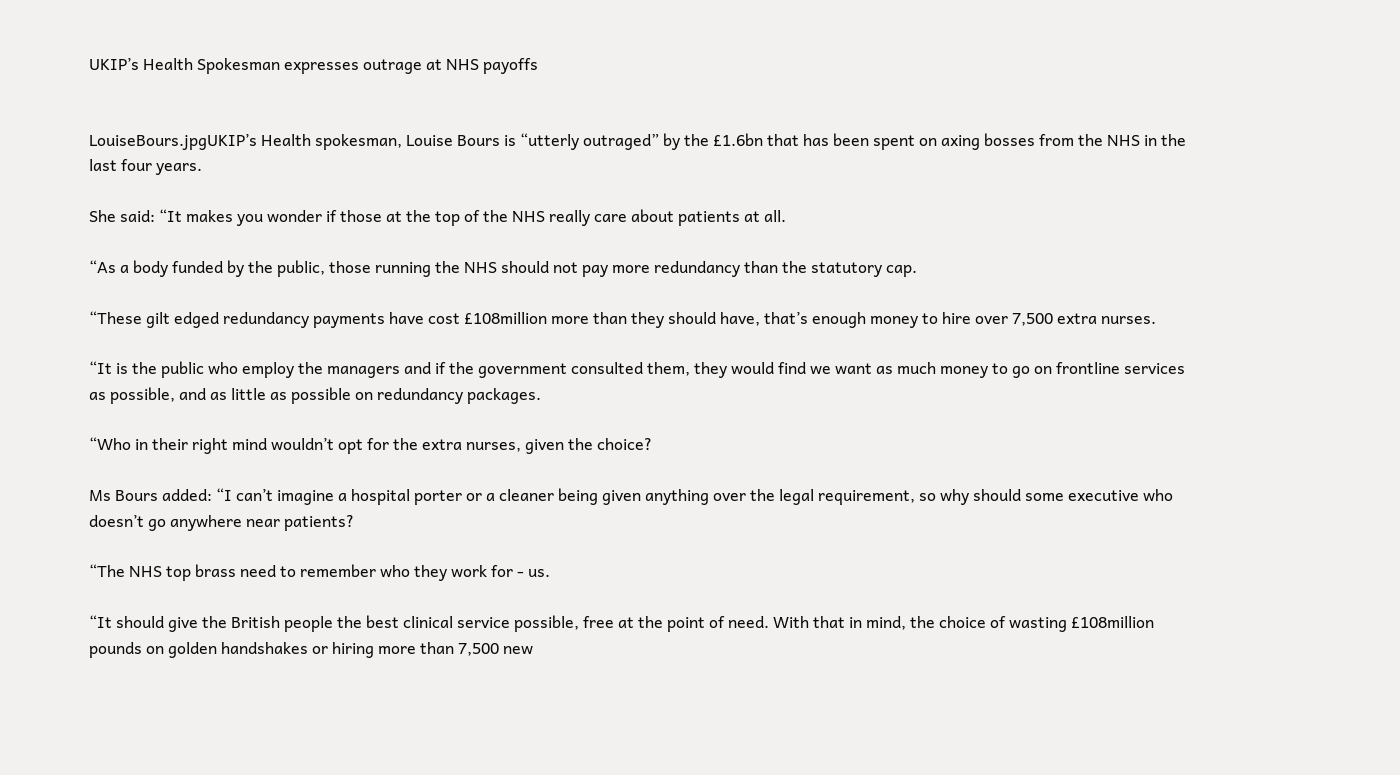UKIP’s Health Spokesman expresses outrage at NHS payoffs


LouiseBours.jpgUKIP’s Health spokesman, Louise Bours is “utterly outraged” by the £1.6bn that has been spent on axing bosses from the NHS in the last four years.

She said: “It makes you wonder if those at the top of the NHS really care about patients at all.

“As a body funded by the public, those running the NHS should not pay more redundancy than the statutory cap.

“These gilt edged redundancy payments have cost £108million more than they should have, that’s enough money to hire over 7,500 extra nurses.

“It is the public who employ the managers and if the government consulted them, they would find we want as much money to go on frontline services as possible, and as little as possible on redundancy packages.

“Who in their right mind wouldn’t opt for the extra nurses, given the choice?

Ms Bours added: “I can’t imagine a hospital porter or a cleaner being given anything over the legal requirement, so why should some executive who doesn’t go anywhere near patients?

“The NHS top brass need to remember who they work for - us.

“It should give the British people the best clinical service possible, free at the point of need. With that in mind, the choice of wasting £108million pounds on golden handshakes or hiring more than 7,500 new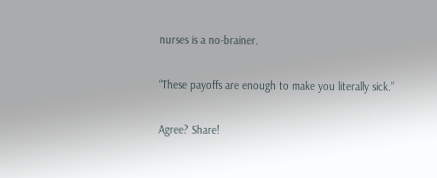nurses is a no-brainer.

“These payoffs are enough to make you literally sick.”

Agree? Share!